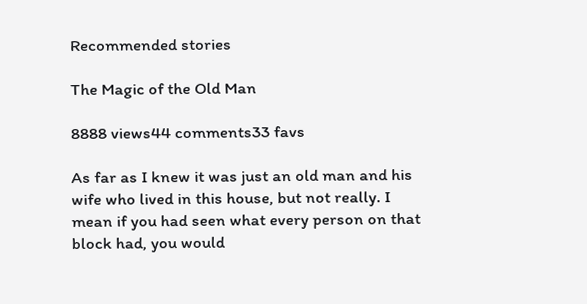Recommended stories

The Magic of the Old Man

8888 views44 comments33 favs

As far as I knew it was just an old man and his wife who lived in this house, but not really. I mean if you had seen what every person on that block had, you would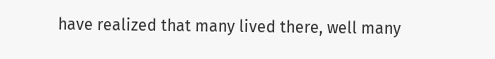have realized that many lived there, well many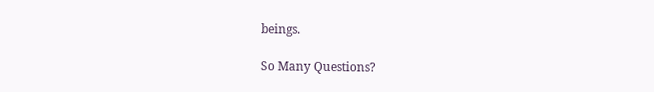beings.

So Many Questions?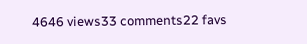4646 views33 comments22 favs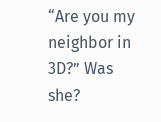“Are you my neighbor in 3D?” Was she?